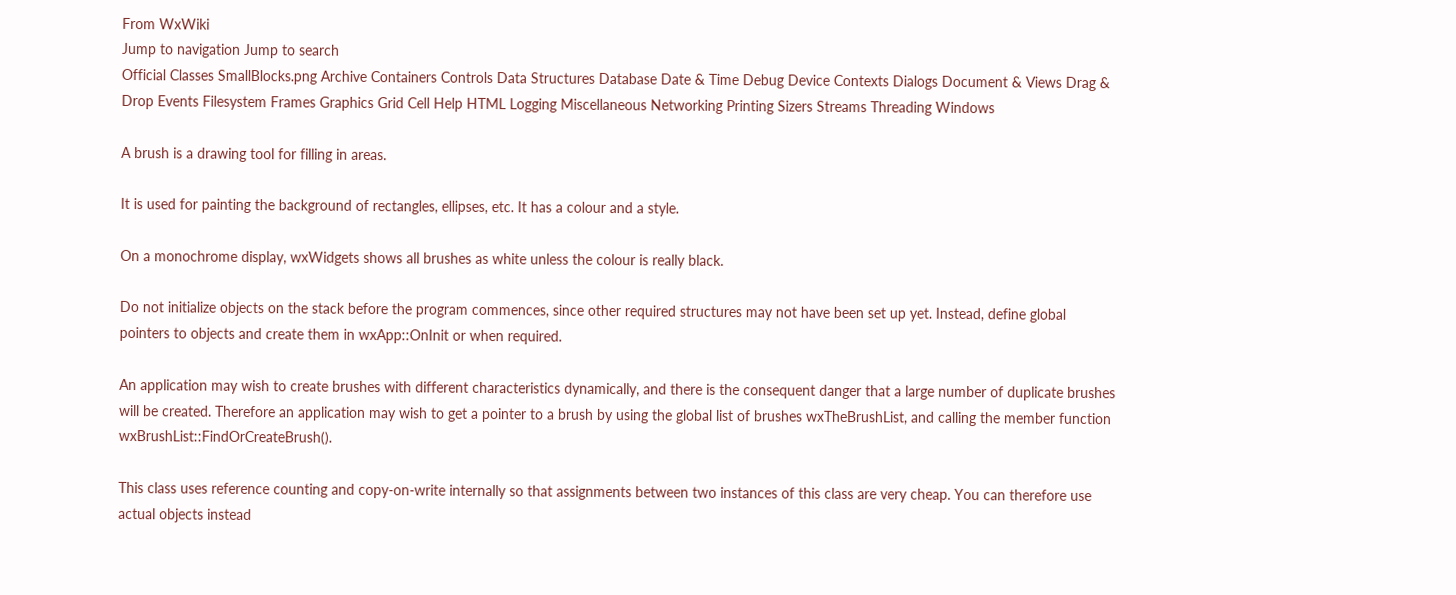From WxWiki
Jump to navigation Jump to search
Official Classes SmallBlocks.png Archive Containers Controls Data Structures Database Date & Time Debug Device Contexts Dialogs Document & Views Drag & Drop Events Filesystem Frames Graphics Grid Cell Help HTML Logging Miscellaneous Networking Printing Sizers Streams Threading Windows

A brush is a drawing tool for filling in areas.

It is used for painting the background of rectangles, ellipses, etc. It has a colour and a style.

On a monochrome display, wxWidgets shows all brushes as white unless the colour is really black.

Do not initialize objects on the stack before the program commences, since other required structures may not have been set up yet. Instead, define global pointers to objects and create them in wxApp::OnInit or when required.

An application may wish to create brushes with different characteristics dynamically, and there is the consequent danger that a large number of duplicate brushes will be created. Therefore an application may wish to get a pointer to a brush by using the global list of brushes wxTheBrushList, and calling the member function wxBrushList::FindOrCreateBrush().

This class uses reference counting and copy-on-write internally so that assignments between two instances of this class are very cheap. You can therefore use actual objects instead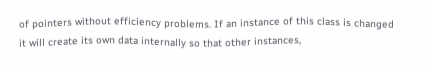of pointers without efficiency problems. If an instance of this class is changed it will create its own data internally so that other instances,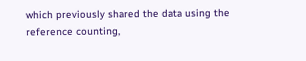which previously shared the data using the reference counting,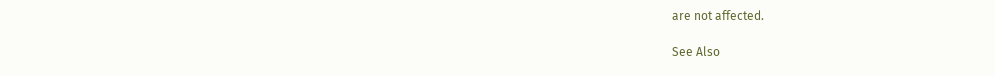are not affected.

See Also